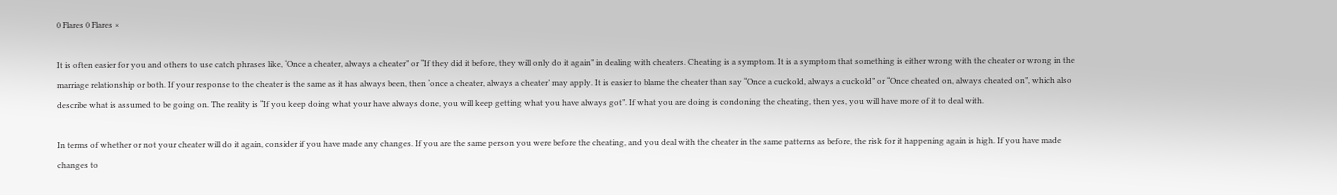0 Flares 0 Flares ×

It is often easier for you and others to use catch phrases like, ‘Once a cheater, always a cheater” or “If they did it before, they will only do it again” in dealing with cheaters. Cheating is a symptom. It is a symptom that something is either wrong with the cheater or wrong in the marriage relationship or both. If your response to the cheater is the same as it has always been, then ‘once a cheater, always a cheater’ may apply. It is easier to blame the cheater than say “Once a cuckold, always a cuckold” or “Once cheated on, always cheated on”, which also describe what is assumed to be going on. The reality is “If you keep doing what your have always done, you will keep getting what you have always got”. If what you are doing is condoning the cheating, then yes, you will have more of it to deal with.

In terms of whether or not your cheater will do it again, consider if you have made any changes. If you are the same person you were before the cheating, and you deal with the cheater in the same patterns as before, the risk for it happening again is high. If you have made changes to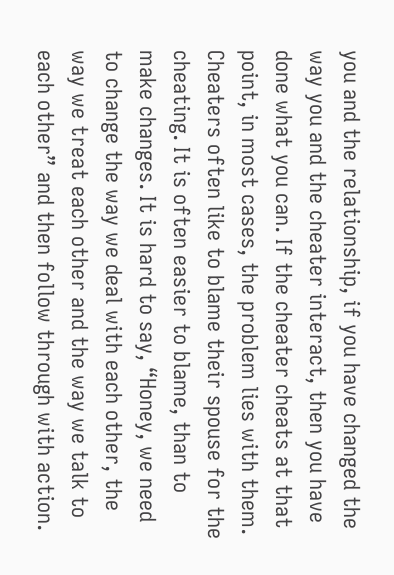you and the relationship, if you have changed the way you and the cheater interact, then you have done what you can. If the cheater cheats at that point, in most cases, the problem lies with them. Cheaters often like to blame their spouse for the cheating. It is often easier to blame, than to make changes. It is hard to say, “Honey, we need to change the way we deal with each other, the way we treat each other and the way we talk to each other” and then follow through with action.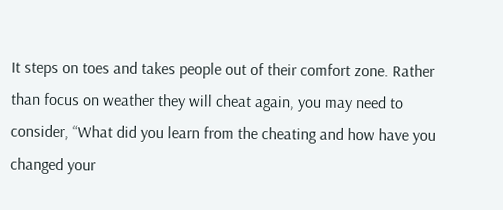It steps on toes and takes people out of their comfort zone. Rather than focus on weather they will cheat again, you may need to consider, “What did you learn from the cheating and how have you changed your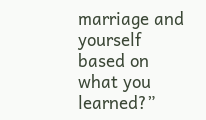marriage and yourself based on what you learned?”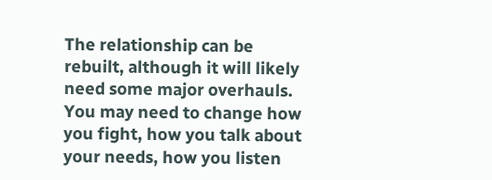The relationship can be rebuilt, although it will likely need some major overhauls. You may need to change how you fight, how you talk about your needs, how you listen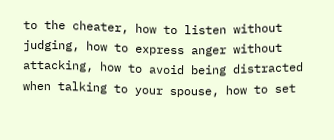to the cheater, how to listen without judging, how to express anger without attacking, how to avoid being distracted when talking to your spouse, how to set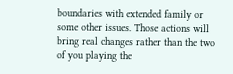boundaries with extended family or some other issues. Those actions will bring real changes rather than the two of you playing the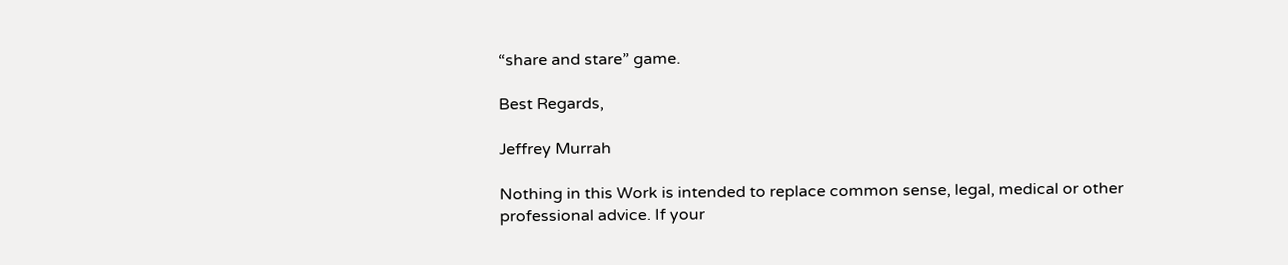“share and stare” game.

Best Regards,

Jeffrey Murrah

Nothing in this Work is intended to replace common sense, legal, medical or other professional advice. If your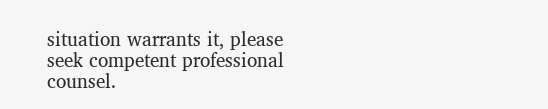situation warrants it, please seek competent professional counsel.